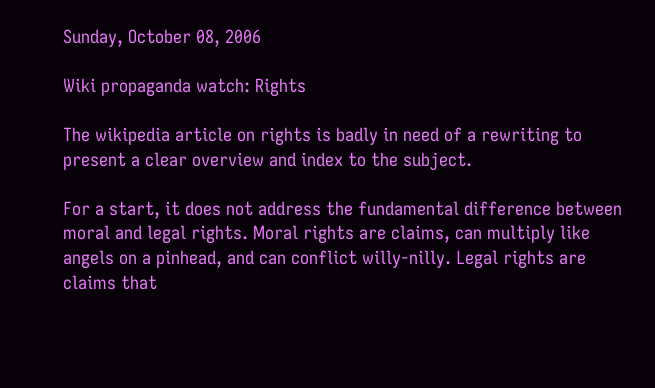Sunday, October 08, 2006

Wiki propaganda watch: Rights

The wikipedia article on rights is badly in need of a rewriting to present a clear overview and index to the subject.

For a start, it does not address the fundamental difference between moral and legal rights. Moral rights are claims, can multiply like angels on a pinhead, and can conflict willy-nilly. Legal rights are claims that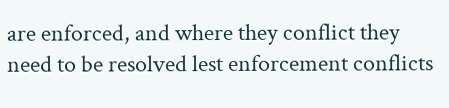are enforced, and where they conflict they need to be resolved lest enforcement conflicts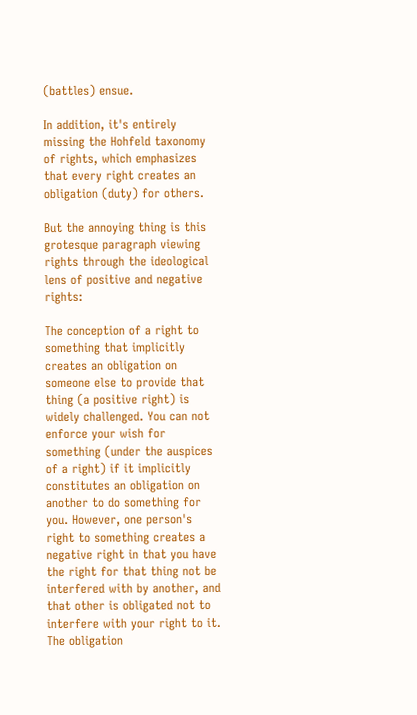(battles) ensue.

In addition, it's entirely missing the Hohfeld taxonomy of rights, which emphasizes that every right creates an obligation (duty) for others.

But the annoying thing is this grotesque paragraph viewing rights through the ideological lens of positive and negative rights:

The conception of a right to something that implicitly creates an obligation on someone else to provide that thing (a positive right) is widely challenged. You can not enforce your wish for something (under the auspices of a right) if it implicitly constitutes an obligation on another to do something for you. However, one person's right to something creates a negative right in that you have the right for that thing not be interfered with by another, and that other is obligated not to interfere with your right to it. The obligation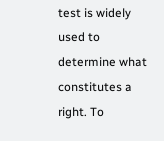test is widely used to determine what constitutes a right. To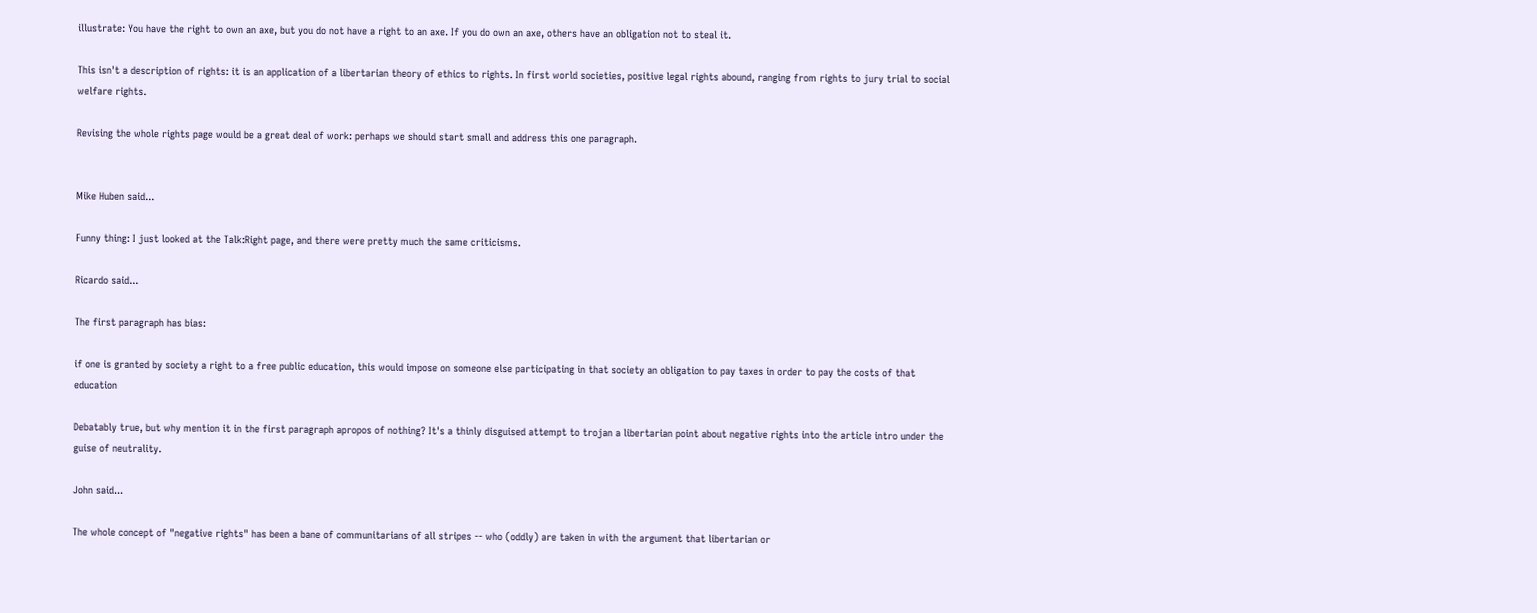illustrate: You have the right to own an axe, but you do not have a right to an axe. If you do own an axe, others have an obligation not to steal it.

This isn't a description of rights: it is an application of a libertarian theory of ethics to rights. In first world societies, positive legal rights abound, ranging from rights to jury trial to social welfare rights.

Revising the whole rights page would be a great deal of work: perhaps we should start small and address this one paragraph.


Mike Huben said...

Funny thing: I just looked at the Talk:Right page, and there were pretty much the same criticisms.

Ricardo said...

The first paragraph has bias:

if one is granted by society a right to a free public education, this would impose on someone else participating in that society an obligation to pay taxes in order to pay the costs of that education

Debatably true, but why mention it in the first paragraph apropos of nothing? It's a thinly disguised attempt to trojan a libertarian point about negative rights into the article intro under the guise of neutrality.

John said...

The whole concept of "negative rights" has been a bane of communitarians of all stripes -- who (oddly) are taken in with the argument that libertarian or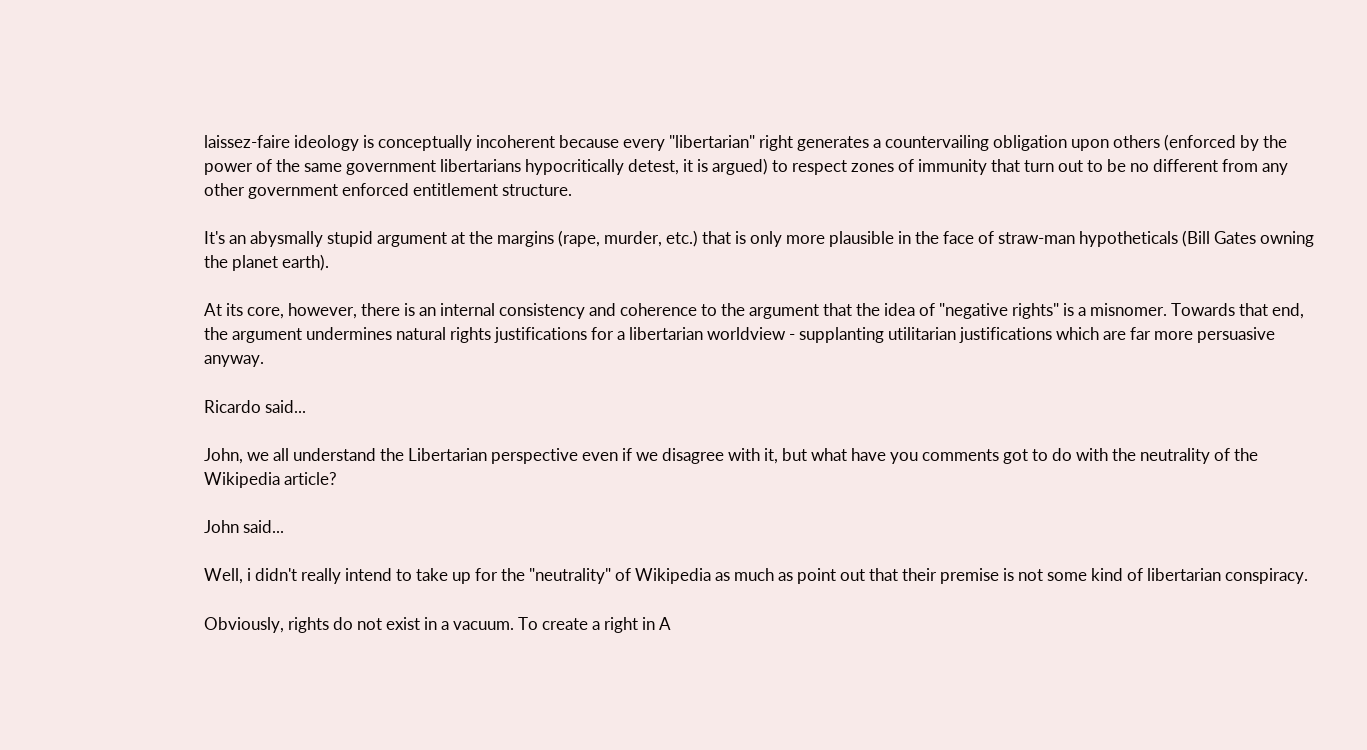laissez-faire ideology is conceptually incoherent because every "libertarian" right generates a countervailing obligation upon others (enforced by the power of the same government libertarians hypocritically detest, it is argued) to respect zones of immunity that turn out to be no different from any other government enforced entitlement structure.

It's an abysmally stupid argument at the margins (rape, murder, etc.) that is only more plausible in the face of straw-man hypotheticals (Bill Gates owning the planet earth).

At its core, however, there is an internal consistency and coherence to the argument that the idea of "negative rights" is a misnomer. Towards that end, the argument undermines natural rights justifications for a libertarian worldview - supplanting utilitarian justifications which are far more persuasive anyway.

Ricardo said...

John, we all understand the Libertarian perspective even if we disagree with it, but what have you comments got to do with the neutrality of the Wikipedia article?

John said...

Well, i didn't really intend to take up for the "neutrality" of Wikipedia as much as point out that their premise is not some kind of libertarian conspiracy.

Obviously, rights do not exist in a vacuum. To create a right in A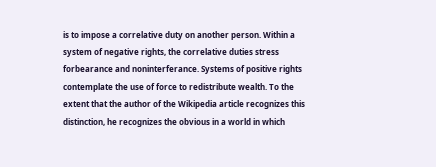is to impose a correlative duty on another person. Within a system of negative rights, the correlative duties stress forbearance and noninterferance. Systems of positive rights contemplate the use of force to redistribute wealth. To the extent that the author of the Wikipedia article recognizes this distinction, he recognizes the obvious in a world in which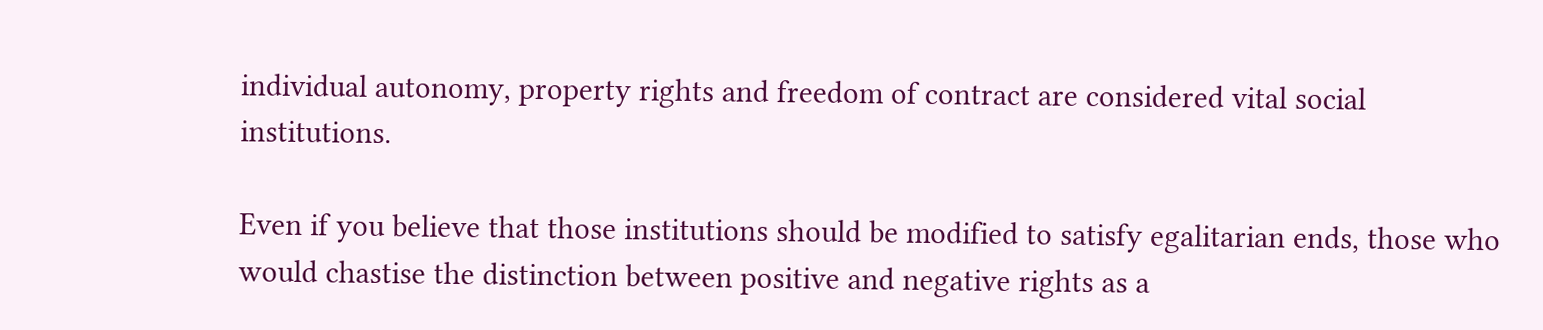individual autonomy, property rights and freedom of contract are considered vital social institutions.

Even if you believe that those institutions should be modified to satisfy egalitarian ends, those who would chastise the distinction between positive and negative rights as a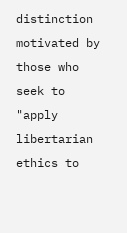distinction motivated by those who seek to "apply libertarian ethics to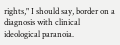rights," I should say, border on a diagnosis with clinical ideological paranoia.